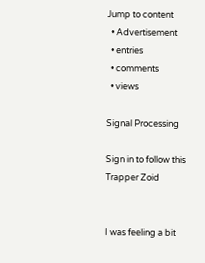Jump to content
  • Advertisement
  • entries
  • comments
  • views

Signal Processing

Sign in to follow this
Trapper Zoid


I was feeling a bit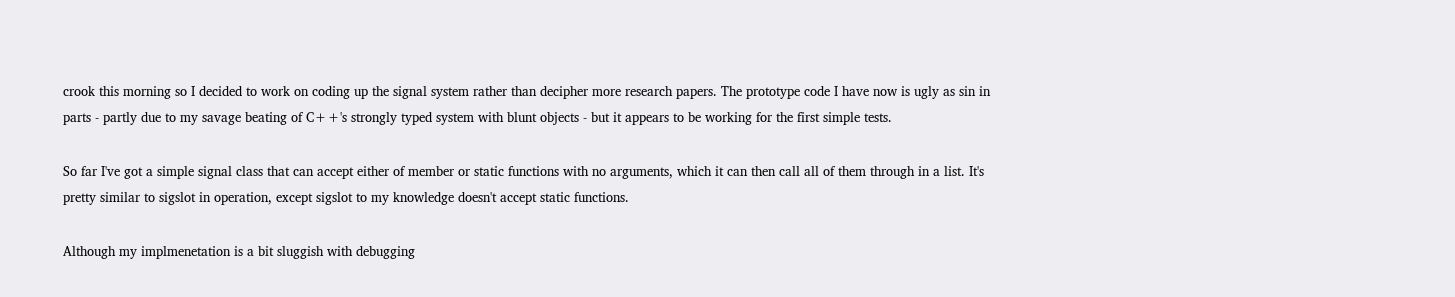crook this morning so I decided to work on coding up the signal system rather than decipher more research papers. The prototype code I have now is ugly as sin in parts - partly due to my savage beating of C++'s strongly typed system with blunt objects - but it appears to be working for the first simple tests.

So far I've got a simple signal class that can accept either of member or static functions with no arguments, which it can then call all of them through in a list. It's pretty similar to sigslot in operation, except sigslot to my knowledge doesn't accept static functions.

Although my implmenetation is a bit sluggish with debugging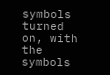symbols turned on, with the symbols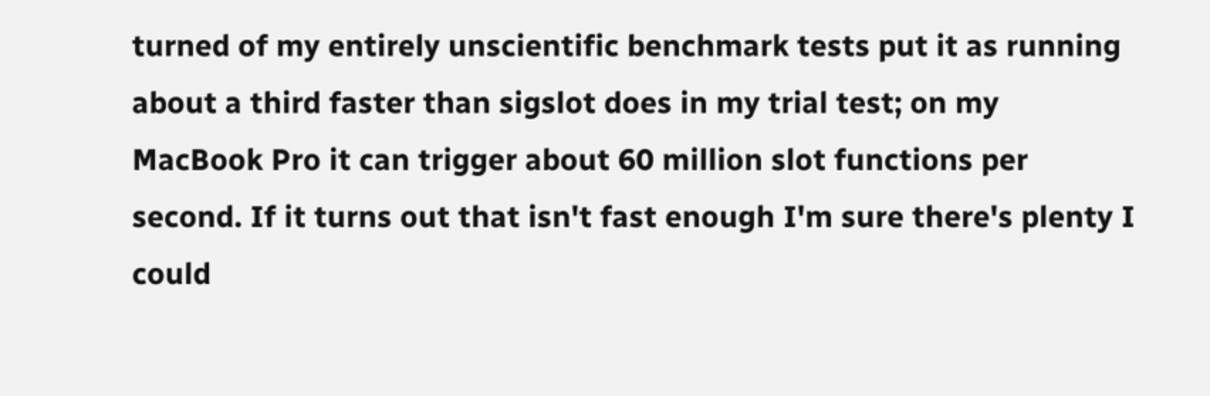turned of my entirely unscientific benchmark tests put it as running about a third faster than sigslot does in my trial test; on my MacBook Pro it can trigger about 60 million slot functions per second. If it turns out that isn't fast enough I'm sure there's plenty I could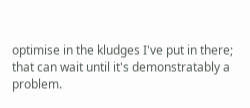optimise in the kludges I've put in there; that can wait until it's demonstratably a problem.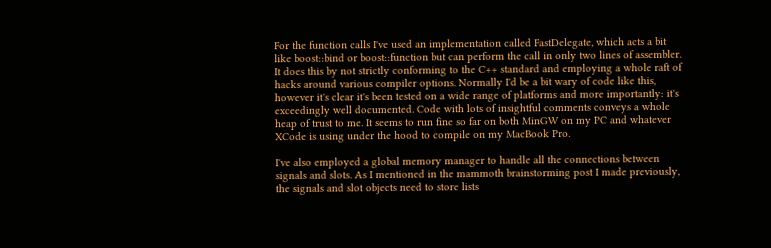For the function calls I've used an implementation called FastDelegate, which acts a bit like boost::bind or boost::function but can perform the call in only two lines of assembler. It does this by not strictly conforming to the C++ standard and employing a whole raft of hacks around various compiler options. Normally I'd be a bit wary of code like this, however it's clear it's been tested on a wide range of platforms and more importantly: it's exceedingly well documented. Code with lots of insightful comments conveys a whole heap of trust to me. It seems to run fine so far on both MinGW on my PC and whatever XCode is using under the hood to compile on my MacBook Pro.

I've also employed a global memory manager to handle all the connections between signals and slots. As I mentioned in the mammoth brainstorming post I made previously, the signals and slot objects need to store lists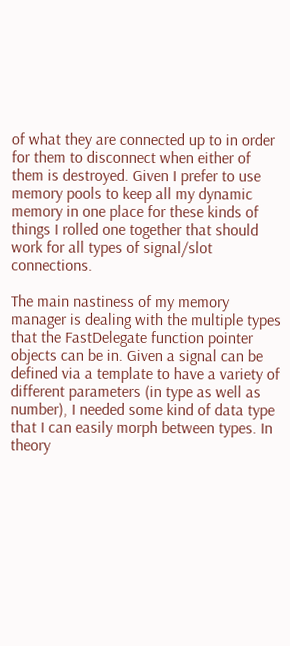of what they are connected up to in order for them to disconnect when either of them is destroyed. Given I prefer to use memory pools to keep all my dynamic memory in one place for these kinds of things I rolled one together that should work for all types of signal/slot connections.

The main nastiness of my memory manager is dealing with the multiple types that the FastDelegate function pointer objects can be in. Given a signal can be defined via a template to have a variety of different parameters (in type as well as number), I needed some kind of data type that I can easily morph between types. In theory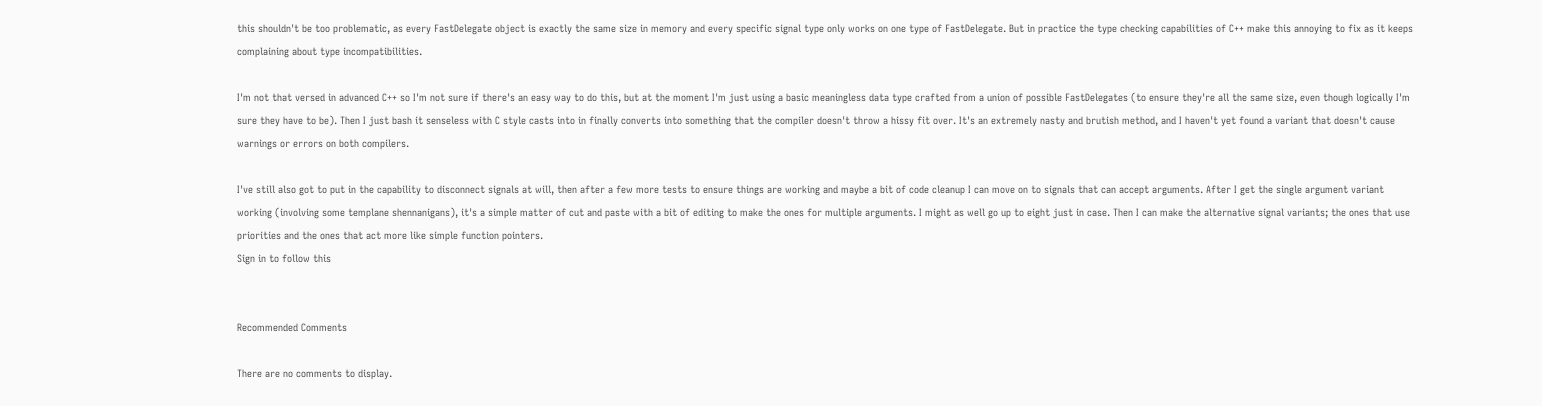this shouldn't be too problematic, as every FastDelegate object is exactly the same size in memory and every specific signal type only works on one type of FastDelegate. But in practice the type checking capabilities of C++ make this annoying to fix as it keeps complaining about type incompatibilities.

I'm not that versed in advanced C++ so I'm not sure if there's an easy way to do this, but at the moment I'm just using a basic meaningless data type crafted from a union of possible FastDelegates (to ensure they're all the same size, even though logically I'm sure they have to be). Then I just bash it senseless with C style casts into in finally converts into something that the compiler doesn't throw a hissy fit over. It's an extremely nasty and brutish method, and I haven't yet found a variant that doesn't cause warnings or errors on both compilers.

I've still also got to put in the capability to disconnect signals at will, then after a few more tests to ensure things are working and maybe a bit of code cleanup I can move on to signals that can accept arguments. After I get the single argument variant working (involving some templane shennanigans), it's a simple matter of cut and paste with a bit of editing to make the ones for multiple arguments. I might as well go up to eight just in case. Then I can make the alternative signal variants; the ones that use priorities and the ones that act more like simple function pointers.
Sign in to follow this


Recommended Comments

There are no comments to display.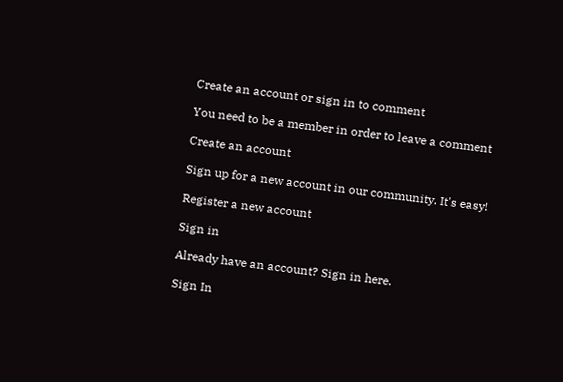Create an account or sign in to comment

You need to be a member in order to leave a comment

Create an account

Sign up for a new account in our community. It's easy!

Register a new account

Sign in

Already have an account? Sign in here.

Sign In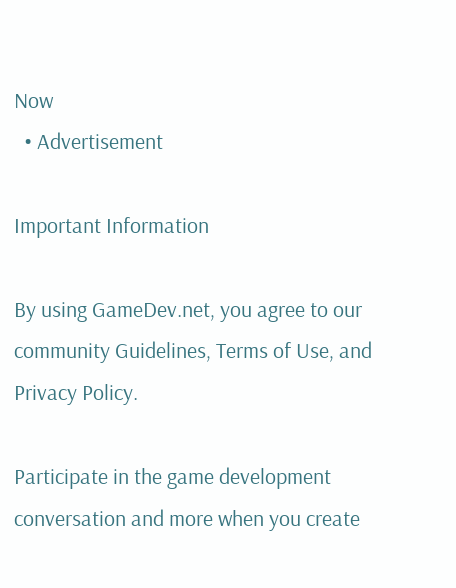Now
  • Advertisement

Important Information

By using GameDev.net, you agree to our community Guidelines, Terms of Use, and Privacy Policy.

Participate in the game development conversation and more when you create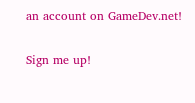an account on GameDev.net!

Sign me up!